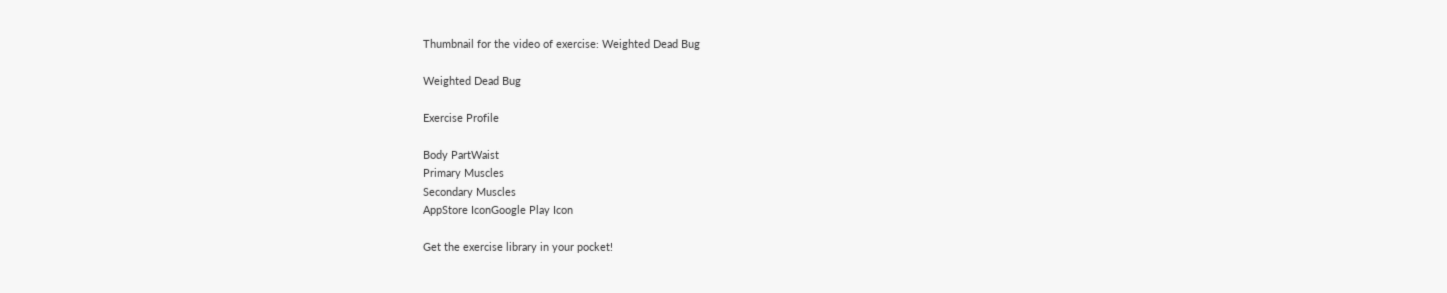Thumbnail for the video of exercise: Weighted Dead Bug

Weighted Dead Bug

Exercise Profile

Body PartWaist
Primary Muscles
Secondary Muscles
AppStore IconGoogle Play Icon

Get the exercise library in your pocket!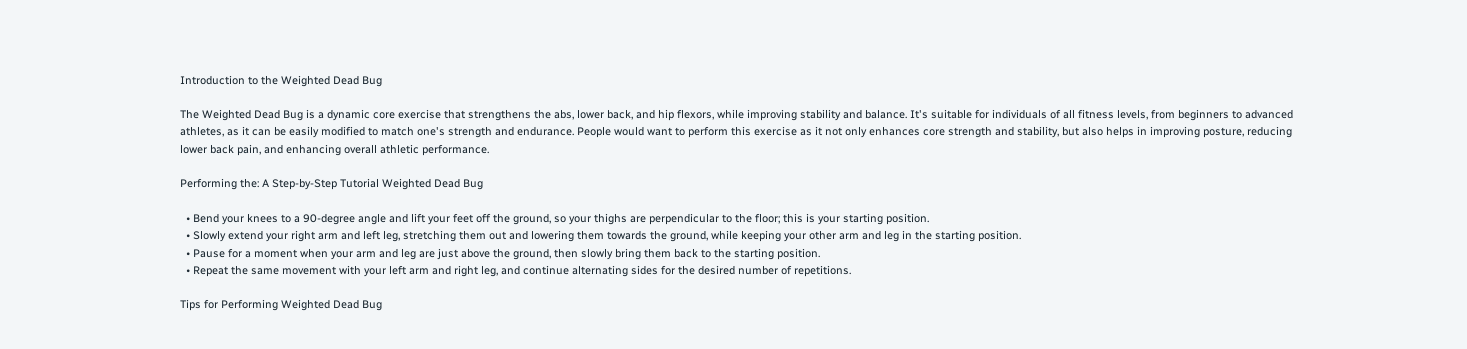Introduction to the Weighted Dead Bug

The Weighted Dead Bug is a dynamic core exercise that strengthens the abs, lower back, and hip flexors, while improving stability and balance. It's suitable for individuals of all fitness levels, from beginners to advanced athletes, as it can be easily modified to match one's strength and endurance. People would want to perform this exercise as it not only enhances core strength and stability, but also helps in improving posture, reducing lower back pain, and enhancing overall athletic performance.

Performing the: A Step-by-Step Tutorial Weighted Dead Bug

  • Bend your knees to a 90-degree angle and lift your feet off the ground, so your thighs are perpendicular to the floor; this is your starting position.
  • Slowly extend your right arm and left leg, stretching them out and lowering them towards the ground, while keeping your other arm and leg in the starting position.
  • Pause for a moment when your arm and leg are just above the ground, then slowly bring them back to the starting position.
  • Repeat the same movement with your left arm and right leg, and continue alternating sides for the desired number of repetitions.

Tips for Performing Weighted Dead Bug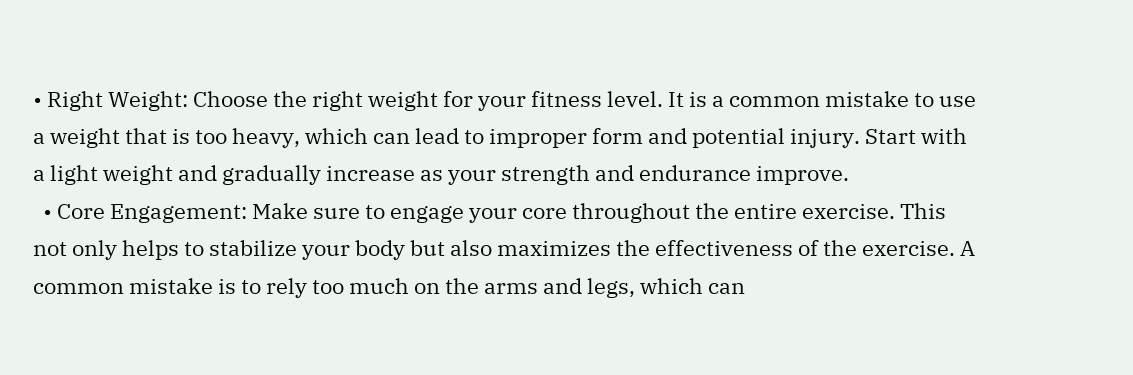• Right Weight: Choose the right weight for your fitness level. It is a common mistake to use a weight that is too heavy, which can lead to improper form and potential injury. Start with a light weight and gradually increase as your strength and endurance improve.
  • Core Engagement: Make sure to engage your core throughout the entire exercise. This not only helps to stabilize your body but also maximizes the effectiveness of the exercise. A common mistake is to rely too much on the arms and legs, which can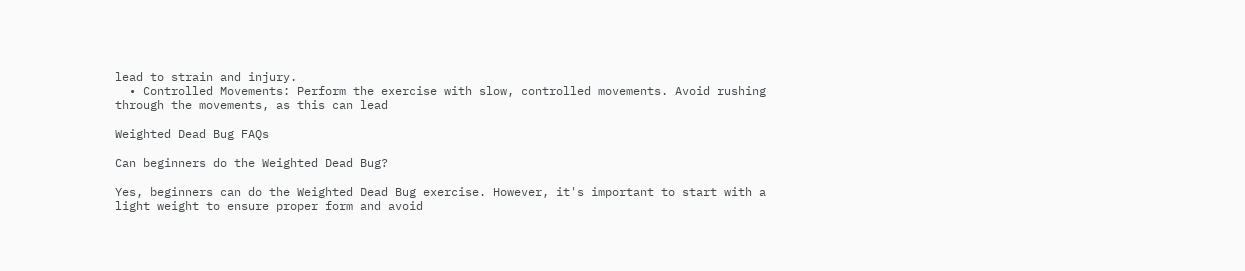lead to strain and injury.
  • Controlled Movements: Perform the exercise with slow, controlled movements. Avoid rushing through the movements, as this can lead

Weighted Dead Bug FAQs

Can beginners do the Weighted Dead Bug?

Yes, beginners can do the Weighted Dead Bug exercise. However, it's important to start with a light weight to ensure proper form and avoid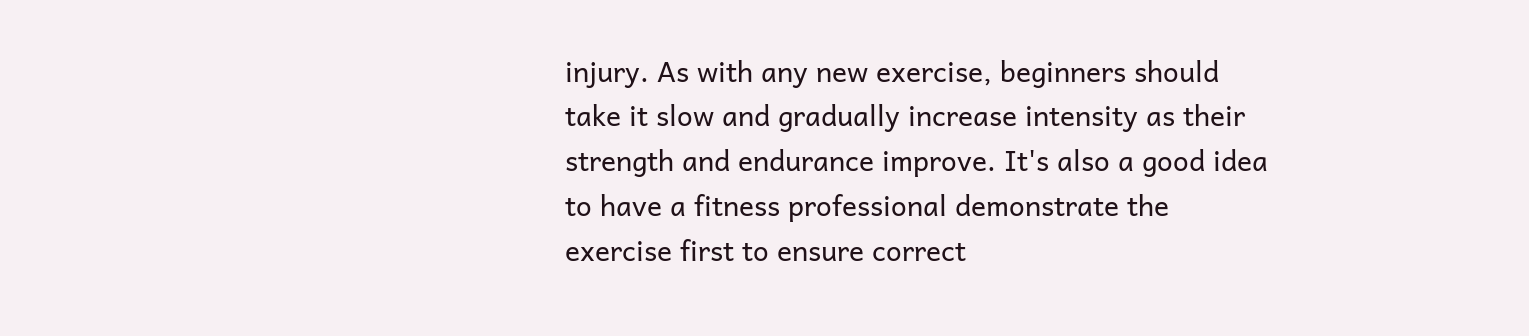injury. As with any new exercise, beginners should take it slow and gradually increase intensity as their strength and endurance improve. It's also a good idea to have a fitness professional demonstrate the exercise first to ensure correct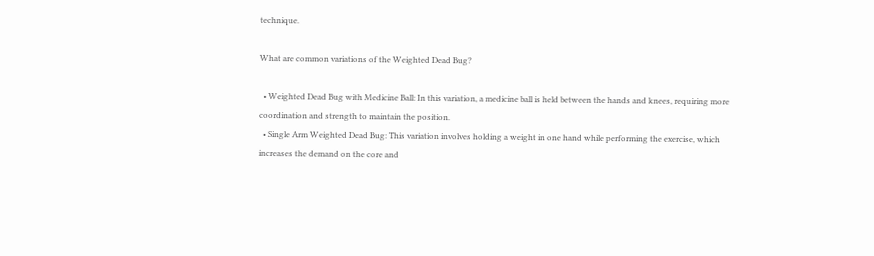technique.

What are common variations of the Weighted Dead Bug?

  • Weighted Dead Bug with Medicine Ball: In this variation, a medicine ball is held between the hands and knees, requiring more coordination and strength to maintain the position.
  • Single Arm Weighted Dead Bug: This variation involves holding a weight in one hand while performing the exercise, which increases the demand on the core and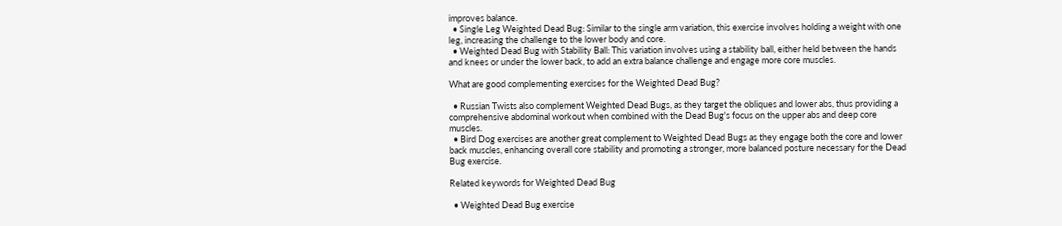improves balance.
  • Single Leg Weighted Dead Bug: Similar to the single arm variation, this exercise involves holding a weight with one leg, increasing the challenge to the lower body and core.
  • Weighted Dead Bug with Stability Ball: This variation involves using a stability ball, either held between the hands and knees or under the lower back, to add an extra balance challenge and engage more core muscles.

What are good complementing exercises for the Weighted Dead Bug?

  • Russian Twists also complement Weighted Dead Bugs, as they target the obliques and lower abs, thus providing a comprehensive abdominal workout when combined with the Dead Bug's focus on the upper abs and deep core muscles.
  • Bird Dog exercises are another great complement to Weighted Dead Bugs as they engage both the core and lower back muscles, enhancing overall core stability and promoting a stronger, more balanced posture necessary for the Dead Bug exercise.

Related keywords for Weighted Dead Bug

  • Weighted Dead Bug exercise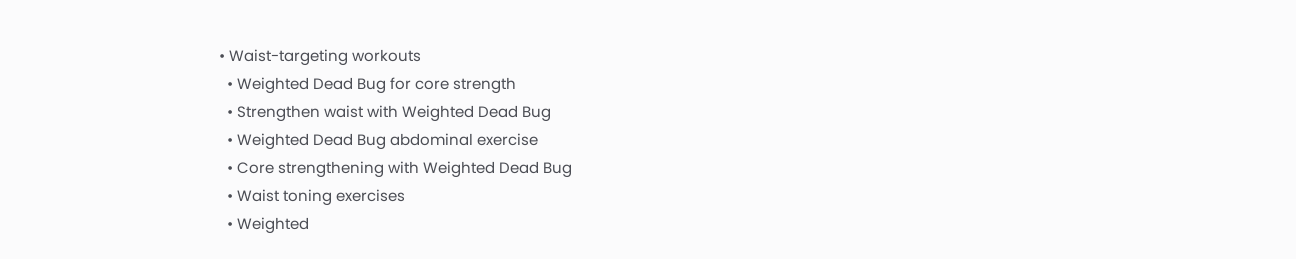• Waist-targeting workouts
  • Weighted Dead Bug for core strength
  • Strengthen waist with Weighted Dead Bug
  • Weighted Dead Bug abdominal exercise
  • Core strengthening with Weighted Dead Bug
  • Waist toning exercises
  • Weighted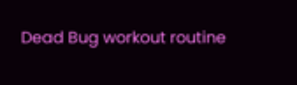Dead Bug workout routine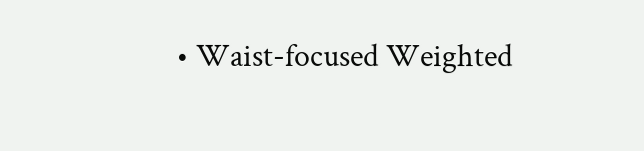• Waist-focused Weighted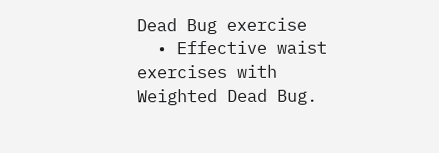Dead Bug exercise
  • Effective waist exercises with Weighted Dead Bug.